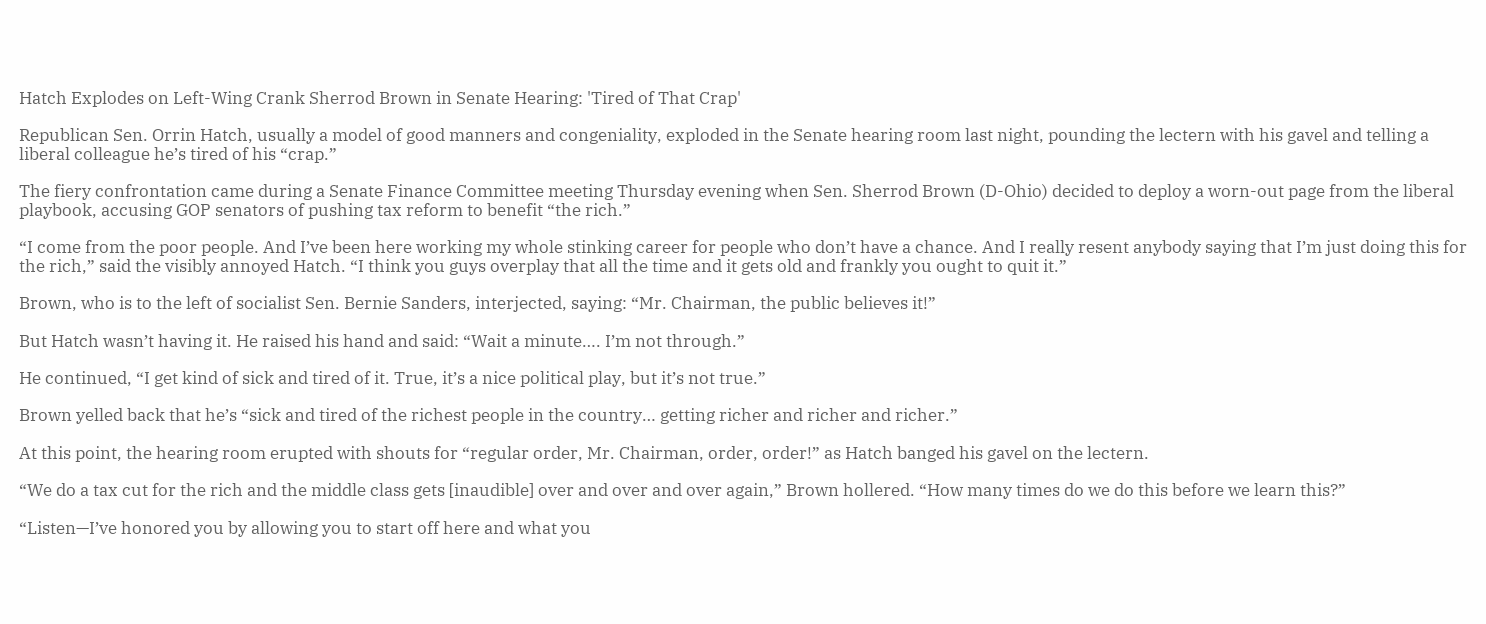Hatch Explodes on Left-Wing Crank Sherrod Brown in Senate Hearing: 'Tired of That Crap'

Republican Sen. Orrin Hatch, usually a model of good manners and congeniality, exploded in the Senate hearing room last night, pounding the lectern with his gavel and telling a liberal colleague he’s tired of his “crap.”

The fiery confrontation came during a Senate Finance Committee meeting Thursday evening when Sen. Sherrod Brown (D-Ohio) decided to deploy a worn-out page from the liberal playbook, accusing GOP senators of pushing tax reform to benefit “the rich.”

“I come from the poor people. And I’ve been here working my whole stinking career for people who don’t have a chance. And I really resent anybody saying that I’m just doing this for the rich,” said the visibly annoyed Hatch. “I think you guys overplay that all the time and it gets old and frankly you ought to quit it.”

Brown, who is to the left of socialist Sen. Bernie Sanders, interjected, saying: “Mr. Chairman, the public believes it!”

But Hatch wasn’t having it. He raised his hand and said: “Wait a minute…. I’m not through.”

He continued, “I get kind of sick and tired of it. True, it’s a nice political play, but it’s not true.”

Brown yelled back that he’s “sick and tired of the richest people in the country… getting richer and richer and richer.”

At this point, the hearing room erupted with shouts for “regular order, Mr. Chairman, order, order!” as Hatch banged his gavel on the lectern.

“We do a tax cut for the rich and the middle class gets [inaudible] over and over and over again,” Brown hollered. “How many times do we do this before we learn this?”

“Listen—I’ve honored you by allowing you to start off here and what you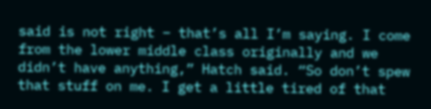said is not right – that’s all I’m saying. I come from the lower middle class originally and we didn’t have anything,” Hatch said. “So don’t spew that stuff on me. I get a little tired of that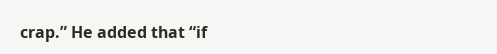crap.” He added that “if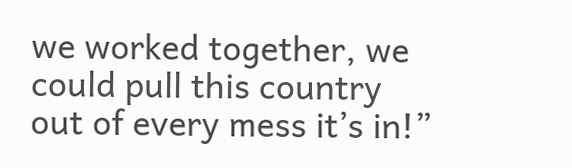we worked together, we could pull this country out of every mess it’s in!”